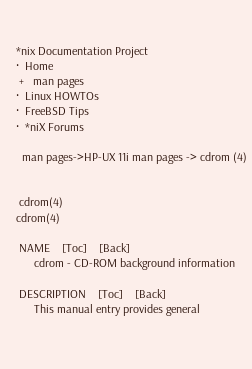*nix Documentation Project
·  Home
 +   man pages
·  Linux HOWTOs
·  FreeBSD Tips
·  *niX Forums

  man pages->HP-UX 11i man pages -> cdrom (4)


 cdrom(4)                                                           cdrom(4)

 NAME    [Toc]    [Back]
      cdrom - CD-ROM background information

 DESCRIPTION    [Toc]    [Back]
      This manual entry provides general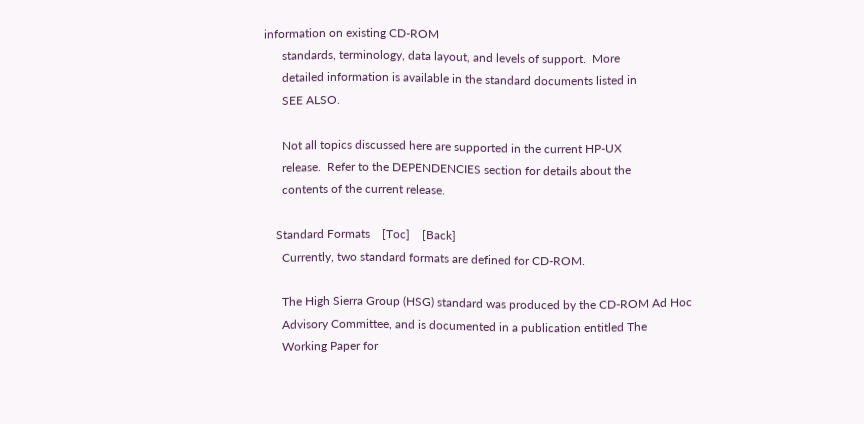information on existing CD-ROM
      standards, terminology, data layout, and levels of support.  More
      detailed information is available in the standard documents listed in
      SEE ALSO.

      Not all topics discussed here are supported in the current HP-UX
      release.  Refer to the DEPENDENCIES section for details about the
      contents of the current release.

    Standard Formats    [Toc]    [Back]
      Currently, two standard formats are defined for CD-ROM.

      The High Sierra Group (HSG) standard was produced by the CD-ROM Ad Hoc
      Advisory Committee, and is documented in a publication entitled The
      Working Paper for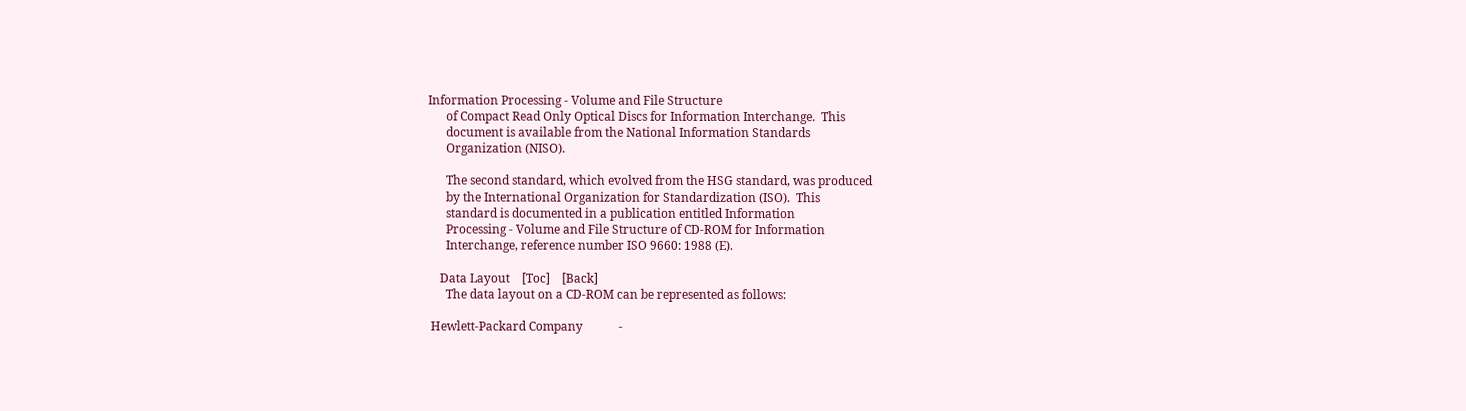Information Processing - Volume and File Structure
      of Compact Read Only Optical Discs for Information Interchange.  This
      document is available from the National Information Standards
      Organization (NISO).

      The second standard, which evolved from the HSG standard, was produced
      by the International Organization for Standardization (ISO).  This
      standard is documented in a publication entitled Information
      Processing - Volume and File Structure of CD-ROM for Information
      Interchange, reference number ISO 9660: 1988 (E).

    Data Layout    [Toc]    [Back]
      The data layout on a CD-ROM can be represented as follows:

 Hewlett-Packard Company            -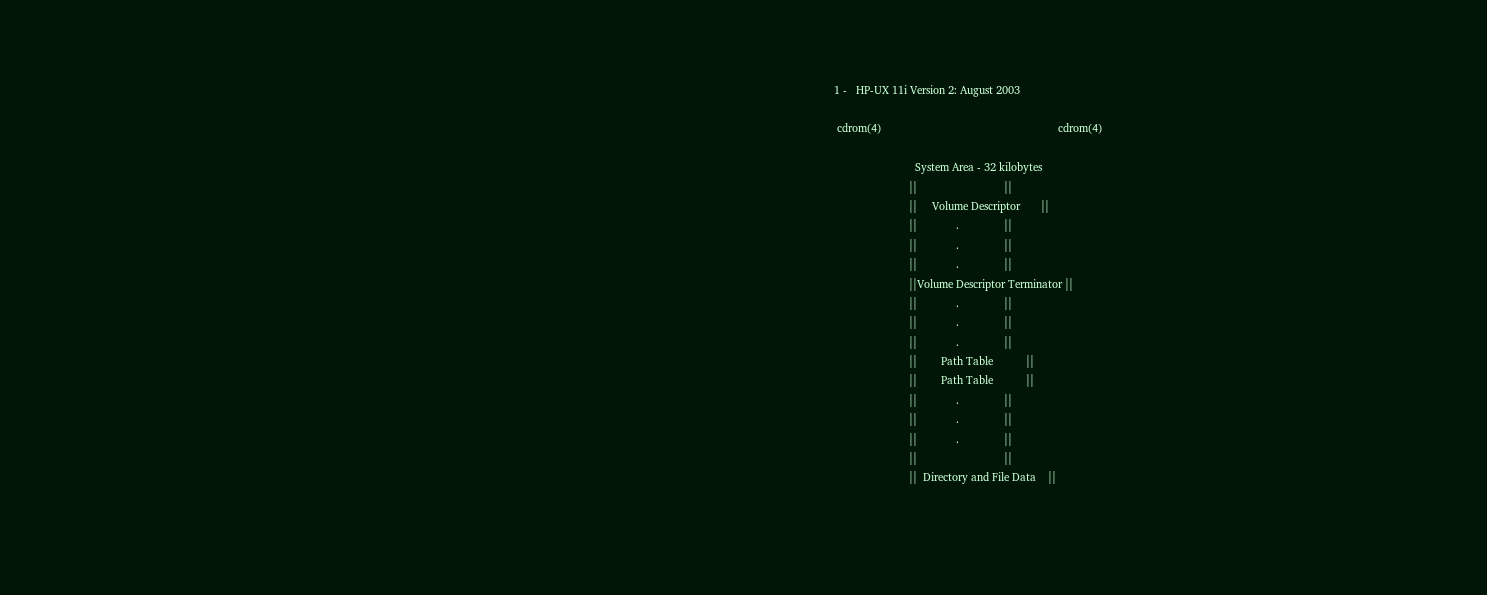1 -   HP-UX 11i Version 2: August 2003

 cdrom(4)                                                           cdrom(4)

                           System Area - 32 kilobytes
                         ||                             ||
                         ||     Volume Descriptor       ||
                         ||             .               ||
                         ||             .               ||
                         ||             .               ||
                         ||Volume Descriptor Terminator ||
                         ||             .               ||
                         ||             .               ||
                         ||             .               ||
                         ||        Path Table           ||
                         ||        Path Table           ||
                         ||             .               ||
                         ||             .               ||
                         ||             .               ||
                         ||                             ||
                         ||  Directory and File Data    ||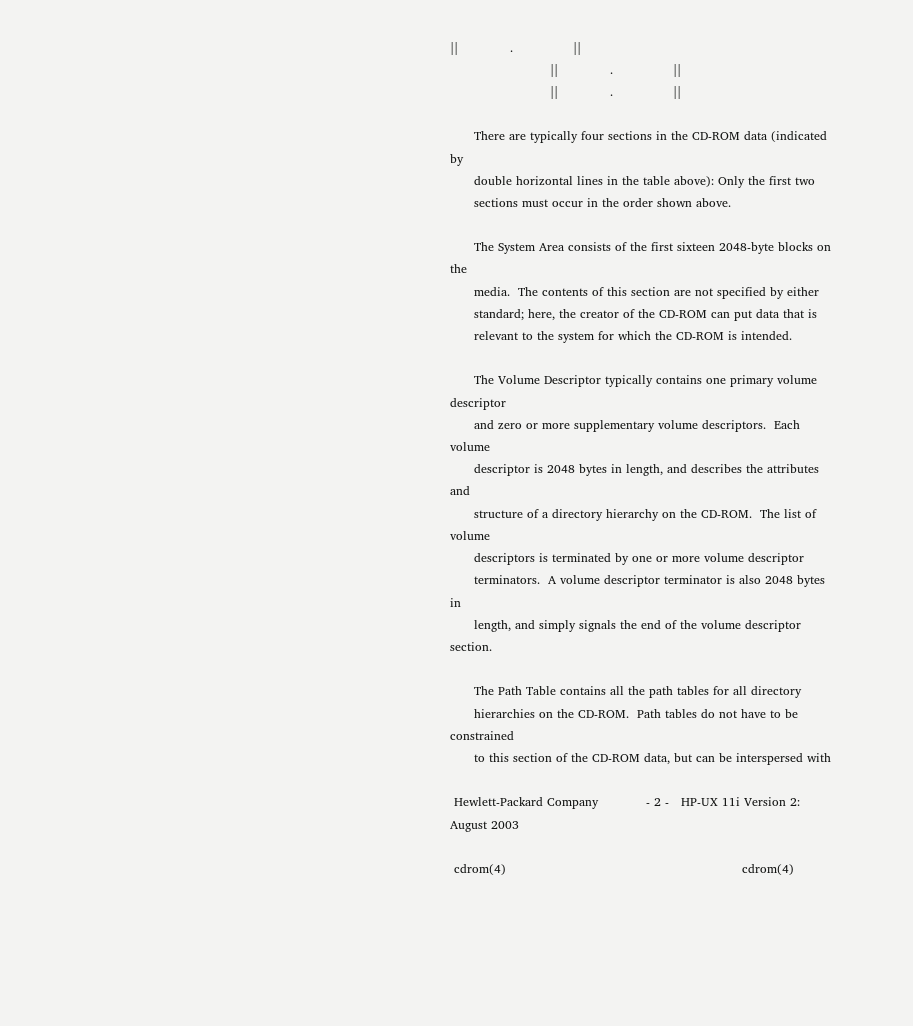||             .               ||
                         ||             .               ||
                         ||             .               ||

      There are typically four sections in the CD-ROM data (indicated by
      double horizontal lines in the table above): Only the first two
      sections must occur in the order shown above.

      The System Area consists of the first sixteen 2048-byte blocks on the
      media.  The contents of this section are not specified by either
      standard; here, the creator of the CD-ROM can put data that is
      relevant to the system for which the CD-ROM is intended.

      The Volume Descriptor typically contains one primary volume descriptor
      and zero or more supplementary volume descriptors.  Each volume
      descriptor is 2048 bytes in length, and describes the attributes and
      structure of a directory hierarchy on the CD-ROM.  The list of volume
      descriptors is terminated by one or more volume descriptor
      terminators.  A volume descriptor terminator is also 2048 bytes in
      length, and simply signals the end of the volume descriptor section.

      The Path Table contains all the path tables for all directory
      hierarchies on the CD-ROM.  Path tables do not have to be constrained
      to this section of the CD-ROM data, but can be interspersed with

 Hewlett-Packard Company            - 2 -   HP-UX 11i Version 2: August 2003

 cdrom(4)                                                           cdrom(4)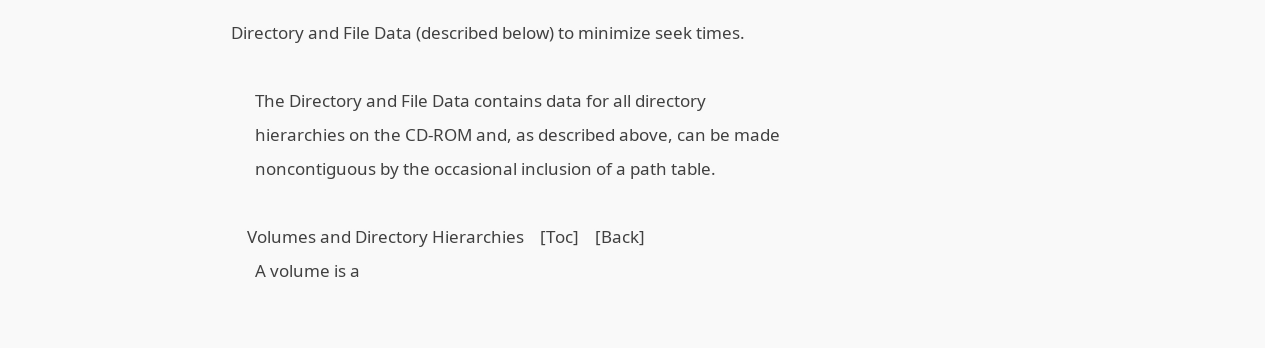Directory and File Data (described below) to minimize seek times.

      The Directory and File Data contains data for all directory
      hierarchies on the CD-ROM and, as described above, can be made
      noncontiguous by the occasional inclusion of a path table.

    Volumes and Directory Hierarchies    [Toc]    [Back]
      A volume is a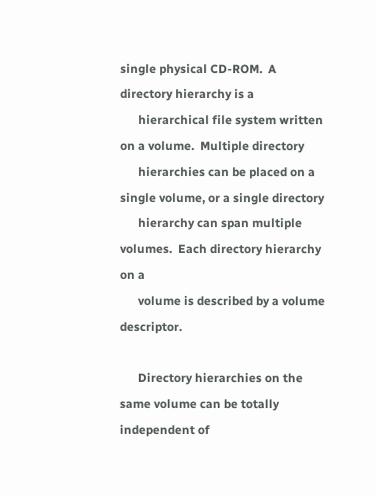single physical CD-ROM.  A directory hierarchy is a
      hierarchical file system written on a volume.  Multiple directory
      hierarchies can be placed on a single volume, or a single directory
      hierarchy can span multiple volumes.  Each directory hierarchy on a
      volume is described by a volume descriptor.

      Directory hierarchies on the same volume can be totally independent of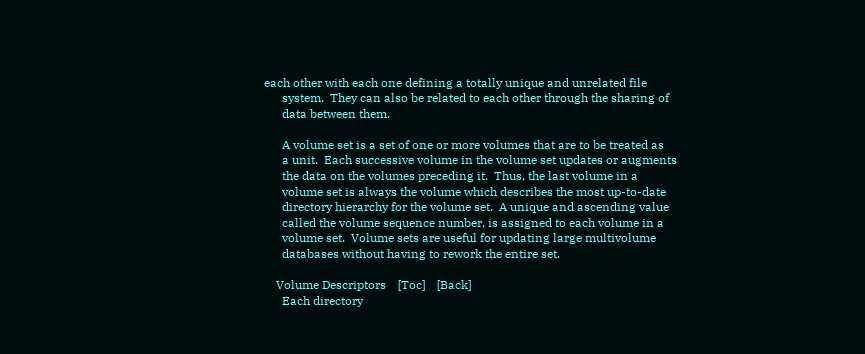each other with each one defining a totally unique and unrelated file
      system.  They can also be related to each other through the sharing of
      data between them.

      A volume set is a set of one or more volumes that are to be treated as
      a unit.  Each successive volume in the volume set updates or augments
      the data on the volumes preceding it.  Thus, the last volume in a
      volume set is always the volume which describes the most up-to-date
      directory hierarchy for the volume set.  A unique and ascending value
      called the volume sequence number, is assigned to each volume in a
      volume set.  Volume sets are useful for updating large multivolume
      databases without having to rework the entire set.

    Volume Descriptors    [Toc]    [Back]
      Each directory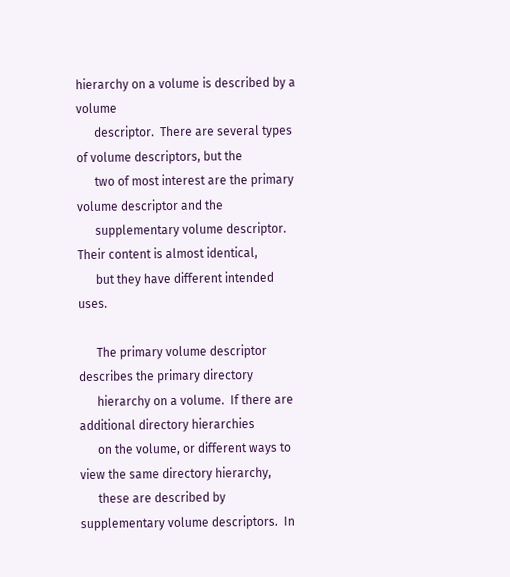hierarchy on a volume is described by a volume
      descriptor.  There are several types of volume descriptors, but the
      two of most interest are the primary volume descriptor and the
      supplementary volume descriptor.  Their content is almost identical,
      but they have different intended uses.

      The primary volume descriptor describes the primary directory
      hierarchy on a volume.  If there are additional directory hierarchies
      on the volume, or different ways to view the same directory hierarchy,
      these are described by supplementary volume descriptors.  In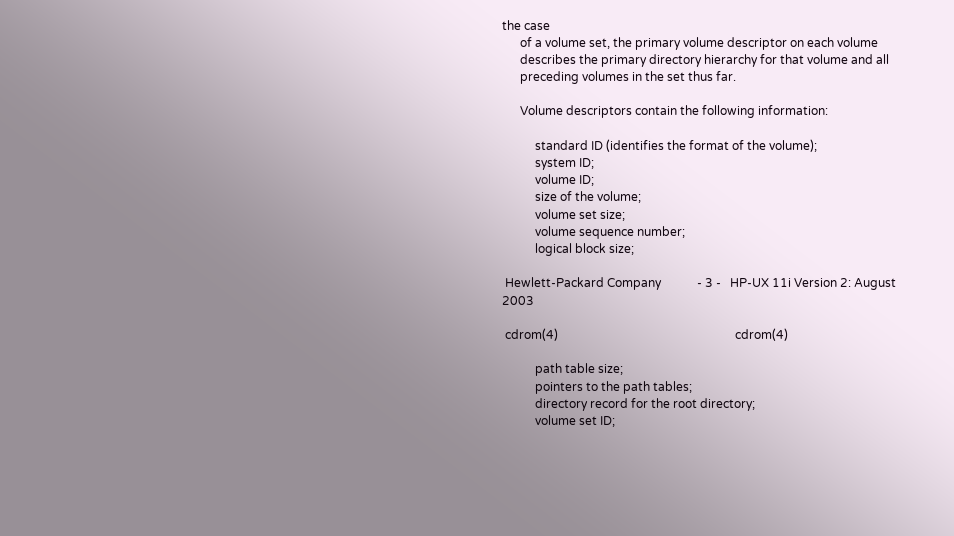the case
      of a volume set, the primary volume descriptor on each volume
      describes the primary directory hierarchy for that volume and all
      preceding volumes in the set thus far.

      Volume descriptors contain the following information:

           standard ID (identifies the format of the volume);
           system ID;
           volume ID;
           size of the volume;
           volume set size;
           volume sequence number;
           logical block size;

 Hewlett-Packard Company            - 3 -   HP-UX 11i Version 2: August 2003

 cdrom(4)                                                           cdrom(4)

           path table size;
           pointers to the path tables;
           directory record for the root directory;
           volume set ID;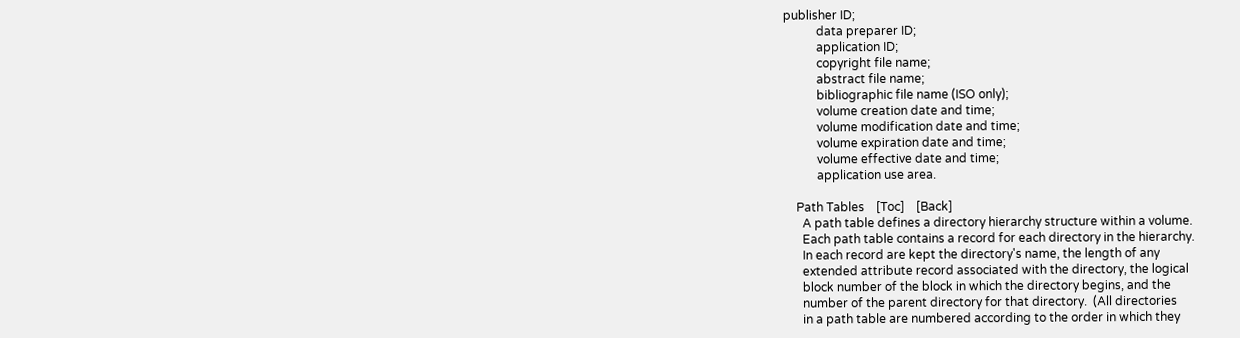publisher ID;
           data preparer ID;
           application ID;
           copyright file name;
           abstract file name;
           bibliographic file name (ISO only);
           volume creation date and time;
           volume modification date and time;
           volume expiration date and time;
           volume effective date and time;
           application use area.

    Path Tables    [Toc]    [Back]
      A path table defines a directory hierarchy structure within a volume.
      Each path table contains a record for each directory in the hierarchy.
      In each record are kept the directory's name, the length of any
      extended attribute record associated with the directory, the logical
      block number of the block in which the directory begins, and the
      number of the parent directory for that directory.  (All directories
      in a path table are numbered according to the order in which they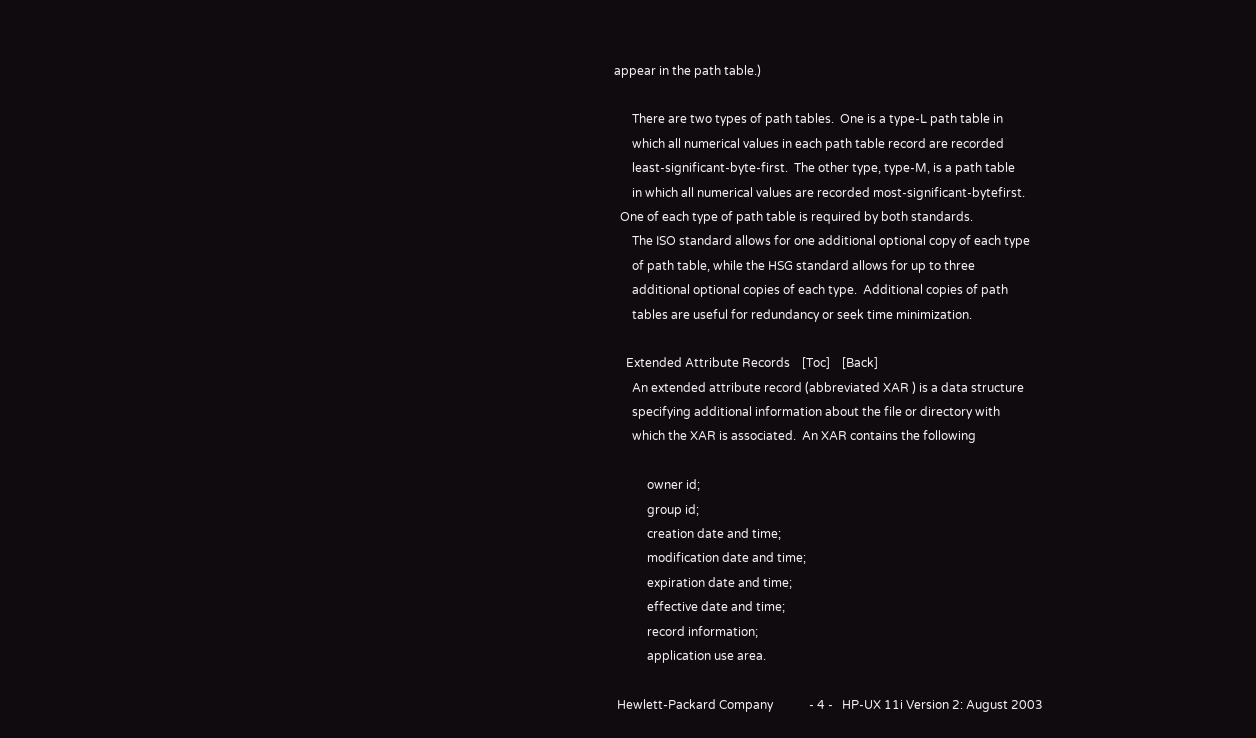appear in the path table.)

      There are two types of path tables.  One is a type-L path table in
      which all numerical values in each path table record are recorded
      least-significant-byte-first.  The other type, type-M, is a path table
      in which all numerical values are recorded most-significant-bytefirst.
  One of each type of path table is required by both standards.
      The ISO standard allows for one additional optional copy of each type
      of path table, while the HSG standard allows for up to three
      additional optional copies of each type.  Additional copies of path
      tables are useful for redundancy or seek time minimization.

    Extended Attribute Records    [Toc]    [Back]
      An extended attribute record (abbreviated XAR ) is a data structure
      specifying additional information about the file or directory with
      which the XAR is associated.  An XAR contains the following

           owner id;
           group id;
           creation date and time;
           modification date and time;
           expiration date and time;
           effective date and time;
           record information;
           application use area.

 Hewlett-Packard Company            - 4 -   HP-UX 11i Version 2: August 2003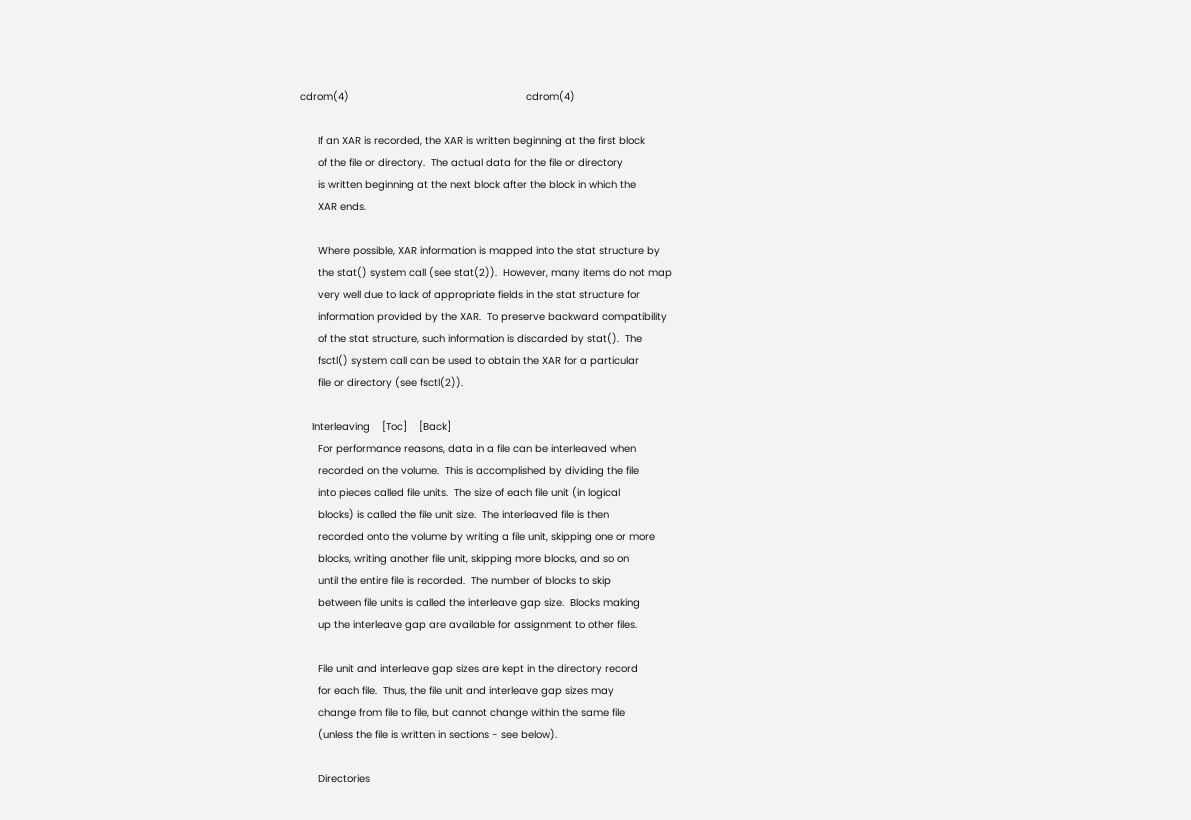cdrom(4)                                                           cdrom(4)

      If an XAR is recorded, the XAR is written beginning at the first block
      of the file or directory.  The actual data for the file or directory
      is written beginning at the next block after the block in which the
      XAR ends.

      Where possible, XAR information is mapped into the stat structure by
      the stat() system call (see stat(2)).  However, many items do not map
      very well due to lack of appropriate fields in the stat structure for
      information provided by the XAR.  To preserve backward compatibility
      of the stat structure, such information is discarded by stat().  The
      fsctl() system call can be used to obtain the XAR for a particular
      file or directory (see fsctl(2)).

    Interleaving    [Toc]    [Back]
      For performance reasons, data in a file can be interleaved when
      recorded on the volume.  This is accomplished by dividing the file
      into pieces called file units.  The size of each file unit (in logical
      blocks) is called the file unit size.  The interleaved file is then
      recorded onto the volume by writing a file unit, skipping one or more
      blocks, writing another file unit, skipping more blocks, and so on
      until the entire file is recorded.  The number of blocks to skip
      between file units is called the interleave gap size.  Blocks making
      up the interleave gap are available for assignment to other files.

      File unit and interleave gap sizes are kept in the directory record
      for each file.  Thus, the file unit and interleave gap sizes may
      change from file to file, but cannot change within the same file
      (unless the file is written in sections - see below).

      Directories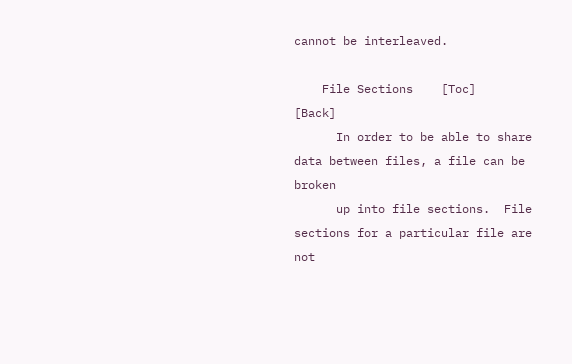cannot be interleaved.

    File Sections    [Toc]    [Back]
      In order to be able to share data between files, a file can be broken
      up into file sections.  File sections for a particular file are not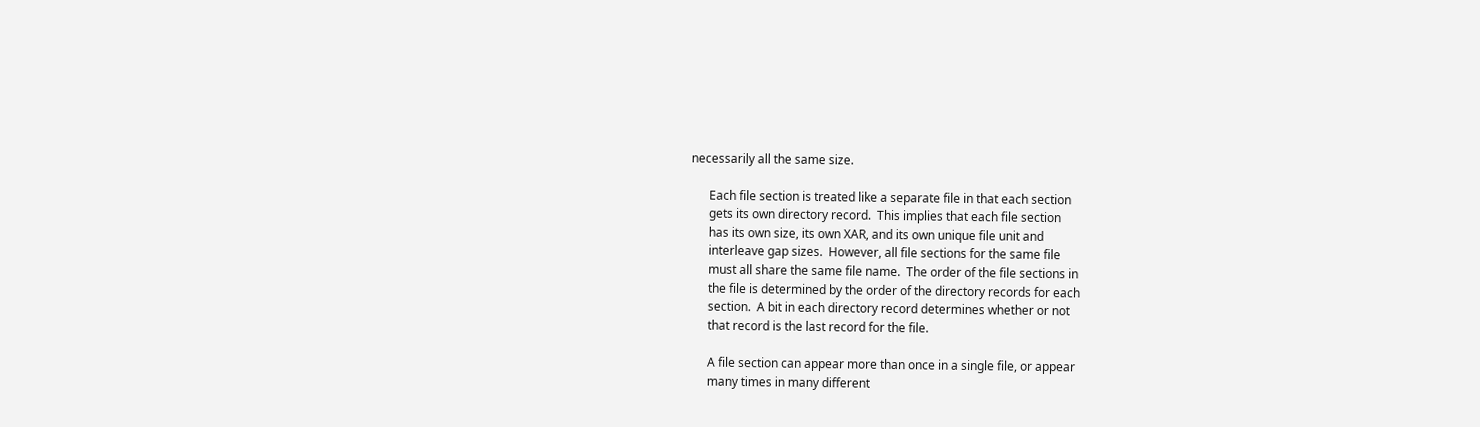necessarily all the same size.

      Each file section is treated like a separate file in that each section
      gets its own directory record.  This implies that each file section
      has its own size, its own XAR, and its own unique file unit and
      interleave gap sizes.  However, all file sections for the same file
      must all share the same file name.  The order of the file sections in
      the file is determined by the order of the directory records for each
      section.  A bit in each directory record determines whether or not
      that record is the last record for the file.

      A file section can appear more than once in a single file, or appear
      many times in many different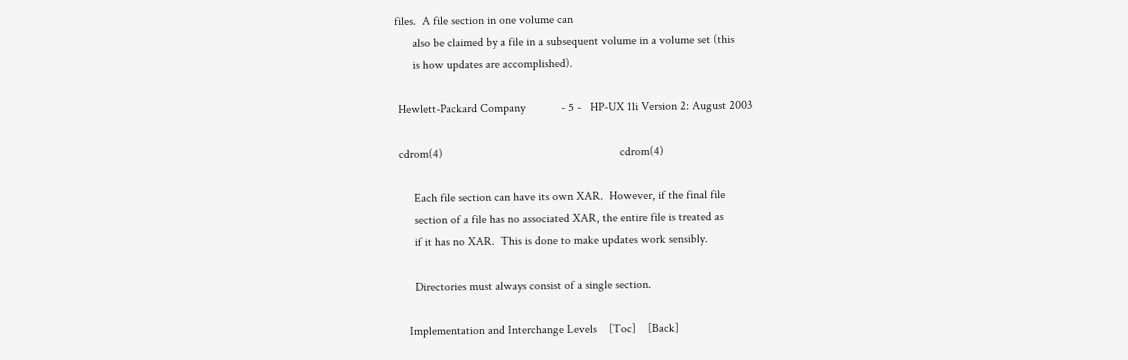files.  A file section in one volume can
      also be claimed by a file in a subsequent volume in a volume set (this
      is how updates are accomplished).

 Hewlett-Packard Company            - 5 -   HP-UX 11i Version 2: August 2003

 cdrom(4)                                                           cdrom(4)

      Each file section can have its own XAR.  However, if the final file
      section of a file has no associated XAR, the entire file is treated as
      if it has no XAR.  This is done to make updates work sensibly.

      Directories must always consist of a single section.

    Implementation and Interchange Levels    [Toc]    [Back]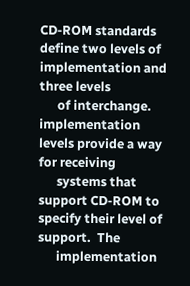CD-ROM standards define two levels of implementation and three levels
      of interchange.  implementation levels provide a way for receiving
      systems that support CD-ROM to specify their level of support.  The
      implementation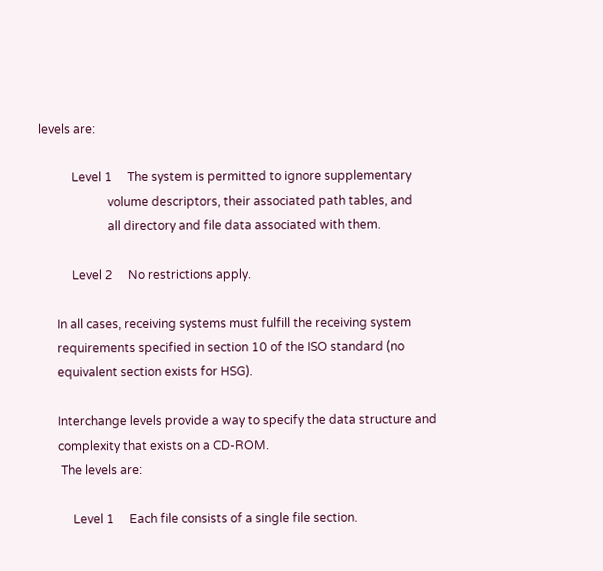levels are:

           Level 1     The system is permitted to ignore supplementary
                       volume descriptors, their associated path tables, and
                       all directory and file data associated with them.

           Level 2     No restrictions apply.

      In all cases, receiving systems must fulfill the receiving system
      requirements specified in section 10 of the ISO standard (no
      equivalent section exists for HSG).

      Interchange levels provide a way to specify the data structure and
      complexity that exists on a CD-ROM.
       The levels are:

           Level 1     Each file consists of a single file section.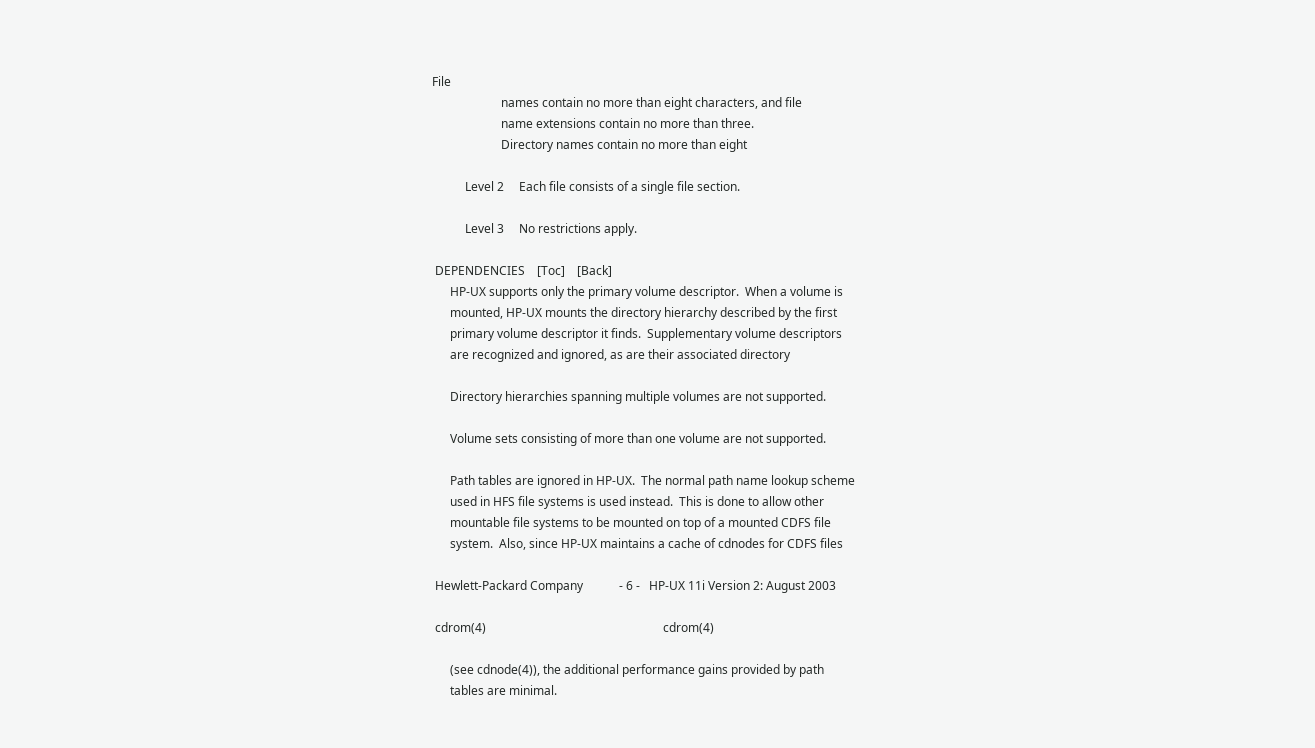File
                       names contain no more than eight characters, and file
                       name extensions contain no more than three.
                       Directory names contain no more than eight

           Level 2     Each file consists of a single file section.

           Level 3     No restrictions apply.

 DEPENDENCIES    [Toc]    [Back]
      HP-UX supports only the primary volume descriptor.  When a volume is
      mounted, HP-UX mounts the directory hierarchy described by the first
      primary volume descriptor it finds.  Supplementary volume descriptors
      are recognized and ignored, as are their associated directory

      Directory hierarchies spanning multiple volumes are not supported.

      Volume sets consisting of more than one volume are not supported.

      Path tables are ignored in HP-UX.  The normal path name lookup scheme
      used in HFS file systems is used instead.  This is done to allow other
      mountable file systems to be mounted on top of a mounted CDFS file
      system.  Also, since HP-UX maintains a cache of cdnodes for CDFS files

 Hewlett-Packard Company            - 6 -   HP-UX 11i Version 2: August 2003

 cdrom(4)                                                           cdrom(4)

      (see cdnode(4)), the additional performance gains provided by path
      tables are minimal.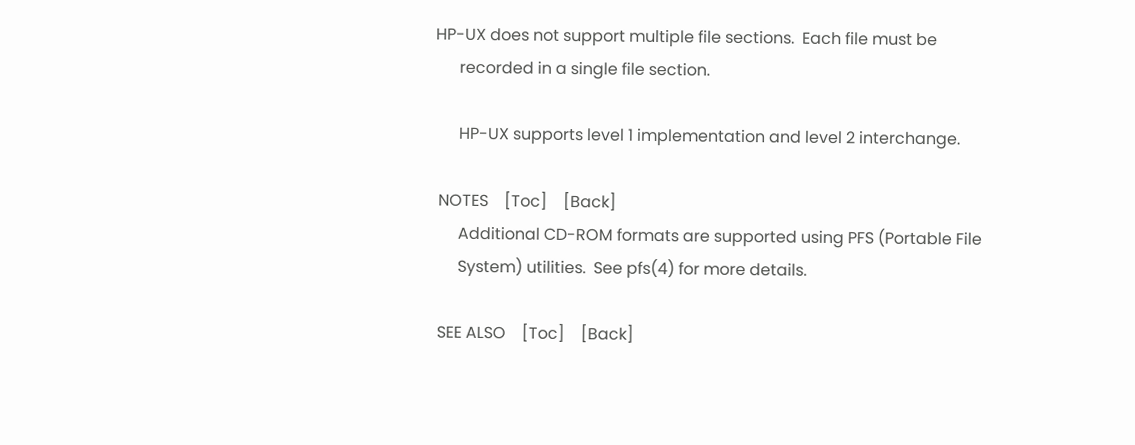HP-UX does not support multiple file sections.  Each file must be
      recorded in a single file section.

      HP-UX supports level 1 implementation and level 2 interchange.

 NOTES    [Toc]    [Back]
      Additional CD-ROM formats are supported using PFS (Portable File
      System) utilities.  See pfs(4) for more details.

 SEE ALSO    [Toc]    [Back]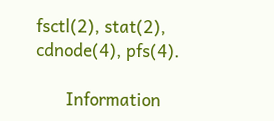fsctl(2), stat(2), cdnode(4), pfs(4).

      Information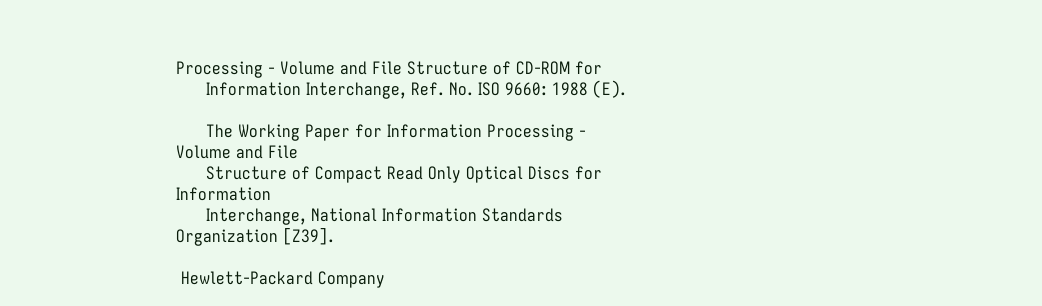Processing - Volume and File Structure of CD-ROM for
      Information Interchange, Ref. No. ISO 9660: 1988 (E).

      The Working Paper for Information Processing - Volume and File
      Structure of Compact Read Only Optical Discs for Information
      Interchange, National Information Standards Organization [Z39].

 Hewlett-Packard Company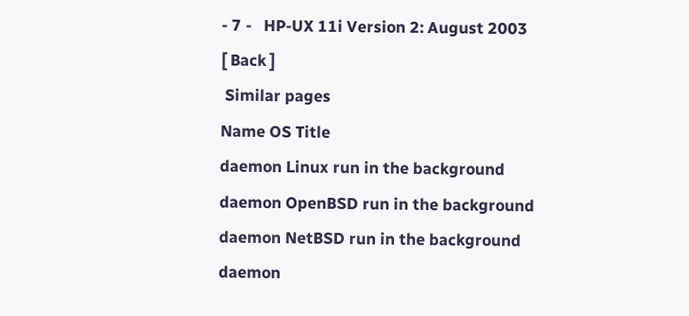- 7 -   HP-UX 11i Version 2: August 2003
[ Back ]
 Similar pages
Name OS Title
daemon Linux run in the background
daemon OpenBSD run in the background
daemon NetBSD run in the background
daemon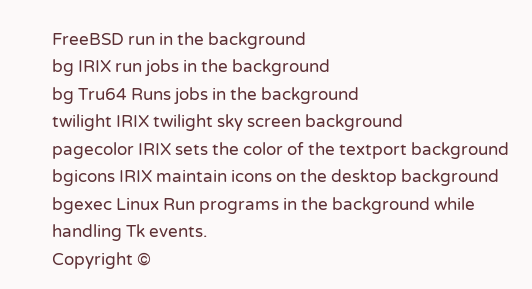FreeBSD run in the background
bg IRIX run jobs in the background
bg Tru64 Runs jobs in the background
twilight IRIX twilight sky screen background
pagecolor IRIX sets the color of the textport background
bgicons IRIX maintain icons on the desktop background
bgexec Linux Run programs in the background while handling Tk events.
Copyright ©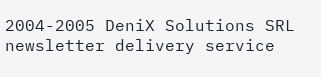2004-2005 DeniX Solutions SRL
newsletter delivery service